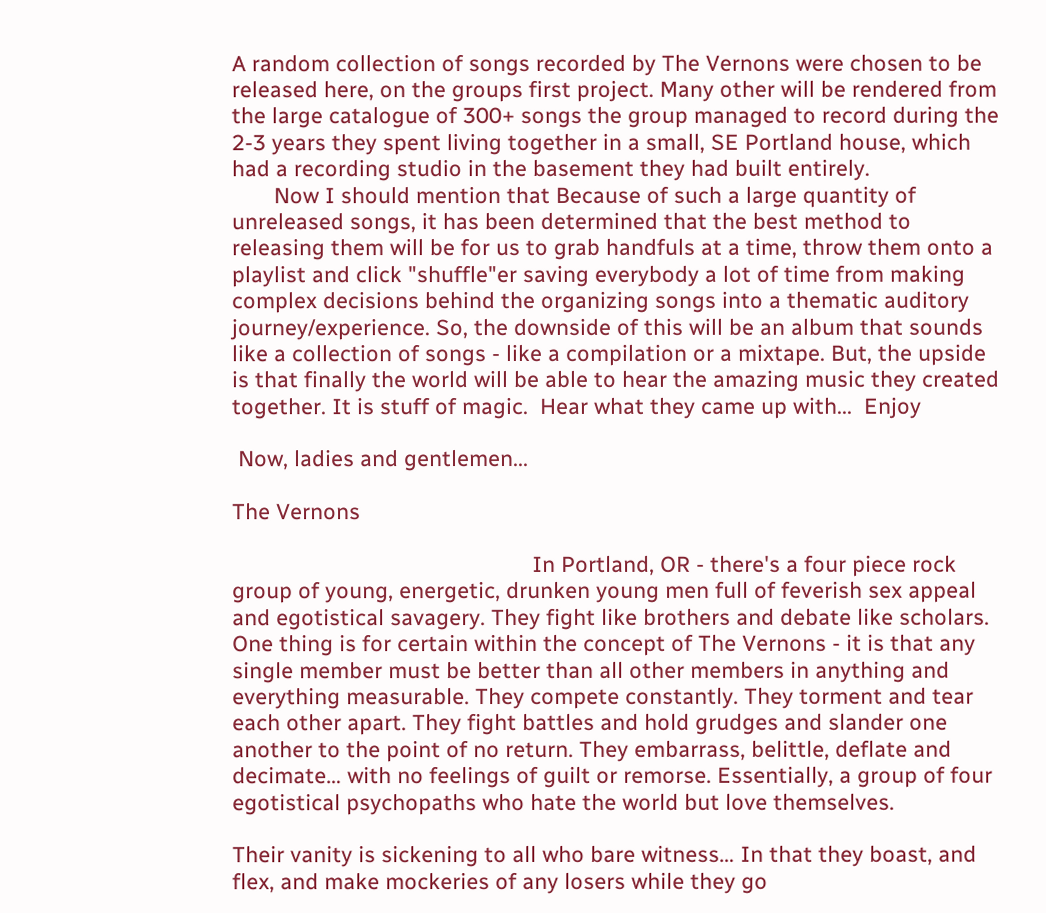A random collection of songs recorded by The Vernons were chosen to be released here, on the groups first project. Many other will be rendered from the large catalogue of 300+ songs the group managed to record during the 2-3 years they spent living together in a small, SE Portland house, which had a recording studio in the basement they had built entirely.
       Now I should mention that Because of such a large quantity of unreleased songs, it has been determined that the best method to releasing them will be for us to grab handfuls at a time, throw them onto a playlist and click "shuffle"er saving everybody a lot of time from making complex decisions behind the organizing songs into a thematic auditory journey/experience. So, the downside of this will be an album that sounds like a collection of songs - like a compilation or a mixtape. But, the upside is that finally the world will be able to hear the amazing music they created together. It is stuff of magic.  Hear what they came up with...  Enjoy

 Now, ladies and gentlemen...

The Vernons

                                                  In Portland, OR - there's a four piece rock group of young, energetic, drunken young men full of feverish sex appeal and egotistical savagery. They fight like brothers and debate like scholars. One thing is for certain within the concept of The Vernons - it is that any single member must be better than all other members in anything and everything measurable. They compete constantly. They torment and tear each other apart. They fight battles and hold grudges and slander one another to the point of no return. They embarrass, belittle, deflate and decimate… with no feelings of guilt or remorse. Essentially, a group of four egotistical psychopaths who hate the world but love themselves.

Their vanity is sickening to all who bare witness… In that they boast, and flex, and make mockeries of any losers while they go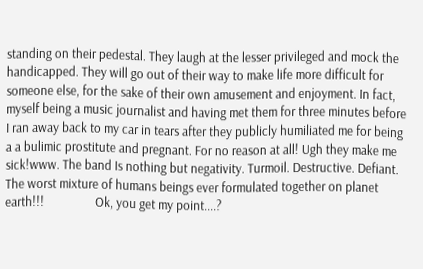standing on their pedestal. They laugh at the lesser privileged and mock the handicapped. They will go out of their way to make life more difficult for someone else, for the sake of their own amusement and enjoyment. In fact, myself being a music journalist and having met them for three minutes before I ran away back to my car in tears after they publicly humiliated me for being a a bulimic prostitute and pregnant. For no reason at all! Ugh they make me sick!www. The band Is nothing but negativity. Turmoil. Destructive. Defiant. The worst mixture of humans beings ever formulated together on planet earth!!!                 Ok, you get my point....?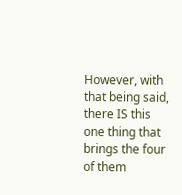However, with that being said, there IS this one thing that brings the four of them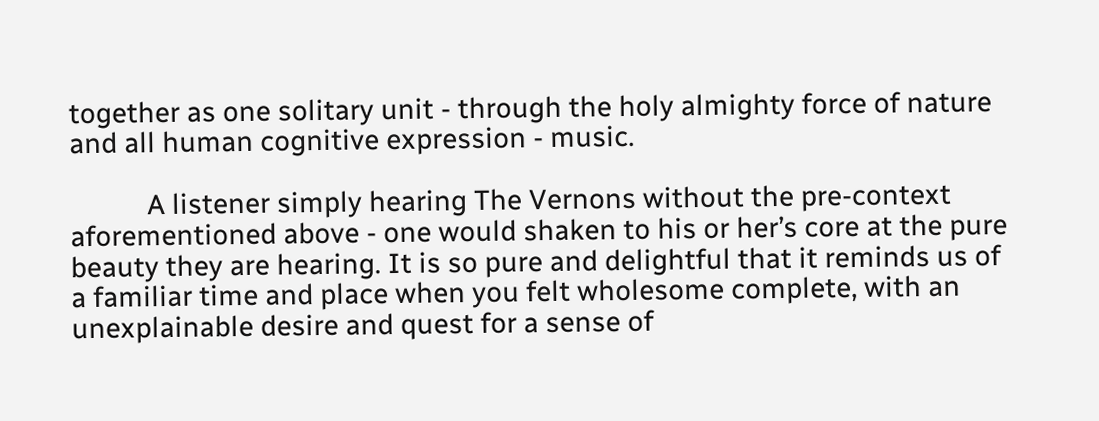together as one solitary unit - through the holy almighty force of nature and all human cognitive expression - music.

           A listener simply hearing The Vernons without the pre-context aforementioned above - one would shaken to his or her’s core at the pure beauty they are hearing. It is so pure and delightful that it reminds us of a familiar time and place when you felt wholesome complete, with an unexplainable desire and quest for a sense of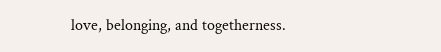love, belonging, and togetherness.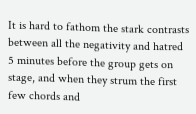It is hard to fathom the stark contrasts between all the negativity and hatred 5 minutes before the group gets on stage, and when they strum the first few chords and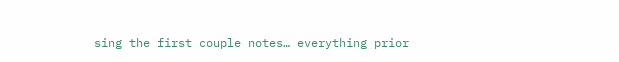sing the first couple notes… everything prior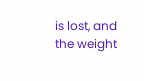is lost, and the weight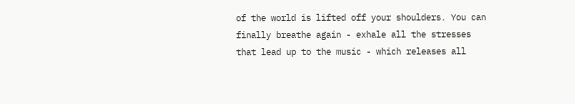of the world is lifted off your shoulders. You can finally breathe again - exhale all the stresses that lead up to the music - which releases all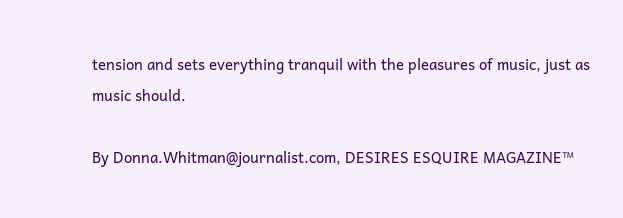tension and sets everything tranquil with the pleasures of music, just as music should.

By Donna.Whitman@journalist.com, DESIRES ESQUIRE MAGAZINE™